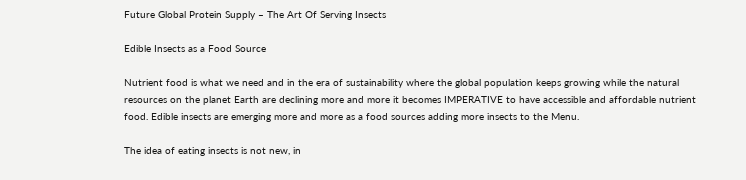Future Global Protein Supply – The Art Of Serving Insects

Edible Insects as a Food Source

Nutrient food is what we need and in the era of sustainability where the global population keeps growing while the natural resources on the planet Earth are declining more and more it becomes IMPERATIVE to have accessible and affordable nutrient food. Edible insects are emerging more and more as a food sources adding more insects to the Menu.

The idea of eating insects is not new, in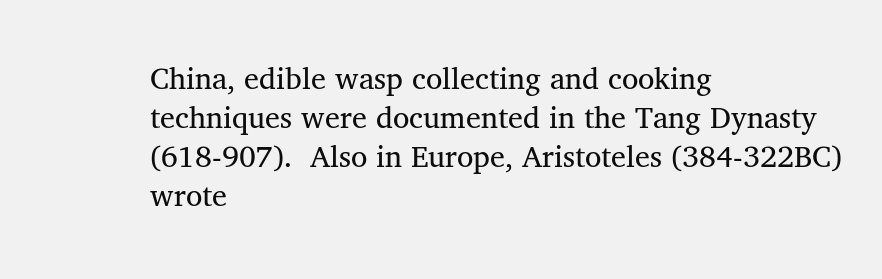China, edible wasp collecting and cooking techniques were documented in the Tang Dynasty (618-907).  Also in Europe, Aristoteles (384-322BC) wrote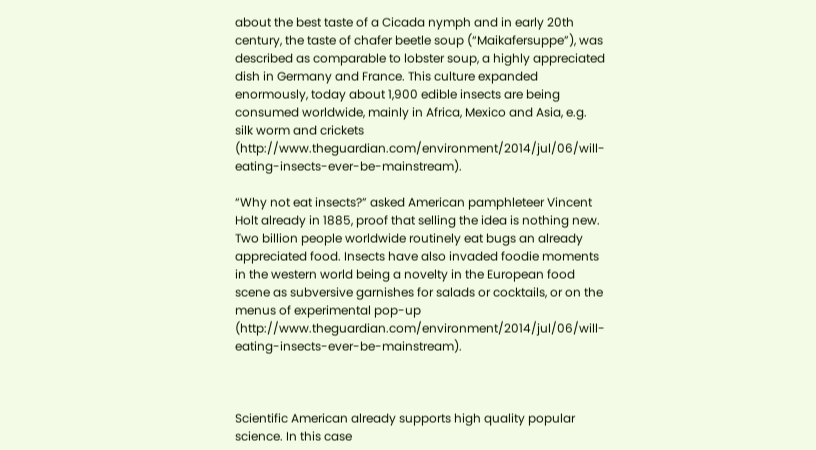about the best taste of a Cicada nymph and in early 20th century, the taste of chafer beetle soup (“Maikafersuppe”), was described as comparable to lobster soup, a highly appreciated dish in Germany and France. This culture expanded enormously, today about 1,900 edible insects are being consumed worldwide, mainly in Africa, Mexico and Asia, e.g. silk worm and crickets (http://www.theguardian.com/environment/2014/jul/06/will-eating-insects-ever-be-mainstream).

“Why not eat insects?” asked American pamphleteer Vincent Holt already in 1885, proof that selling the idea is nothing new. Two billion people worldwide routinely eat bugs an already appreciated food. Insects have also invaded foodie moments in the western world being a novelty in the European food scene as subversive garnishes for salads or cocktails, or on the menus of experimental pop-up (http://www.theguardian.com/environment/2014/jul/06/will-eating-insects-ever-be-mainstream).



Scientific American already supports high quality popular science. In this case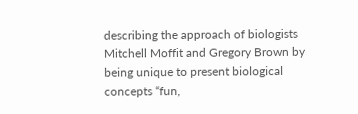describing the approach of biologists Mitchell Moffit and Gregory Brown by being unique to present biological concepts “fun,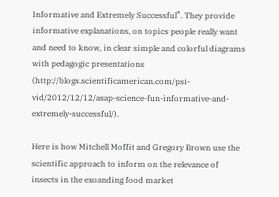Informative and Extremely Successful”. They provide informative explanations, on topics people really want and need to know, in clear simple and colorful diagrams with pedagogic presentations (http://blogs.scientificamerican.com/psi-vid/2012/12/12/asap-science-fun-informative-and-extremely-successful/).

Here is how Mitchell Moffit and Gregory Brown use the scientific approach to inform on the relevance of insects in the exoanding food market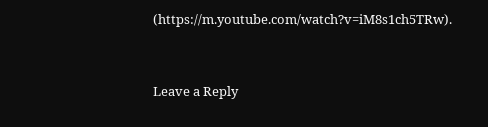(https://m.youtube.com/watch?v=iM8s1ch5TRw).


Leave a Reply